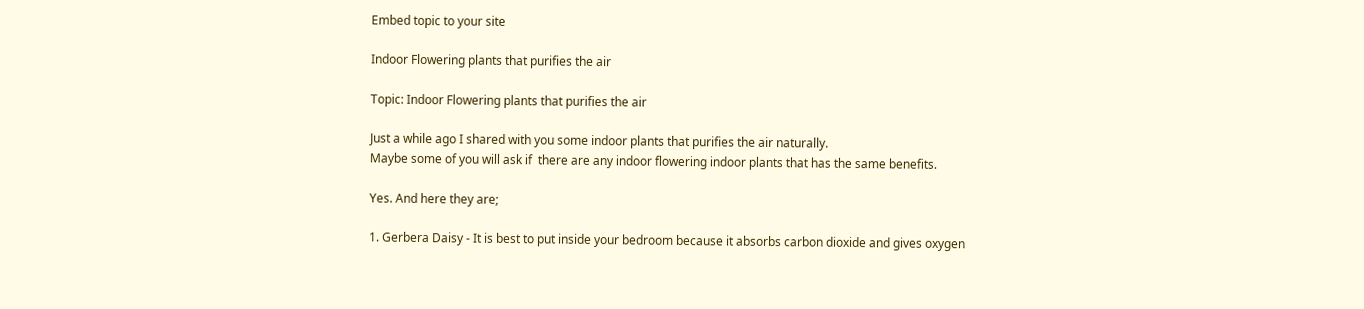Embed topic to your site

Indoor Flowering plants that purifies the air

Topic: Indoor Flowering plants that purifies the air

Just a while ago I shared with you some indoor plants that purifies the air naturally.
Maybe some of you will ask if  there are any indoor flowering indoor plants that has the same benefits.

Yes. And here they are;

1. Gerbera Daisy - It is best to put inside your bedroom because it absorbs carbon dioxide and gives oxygen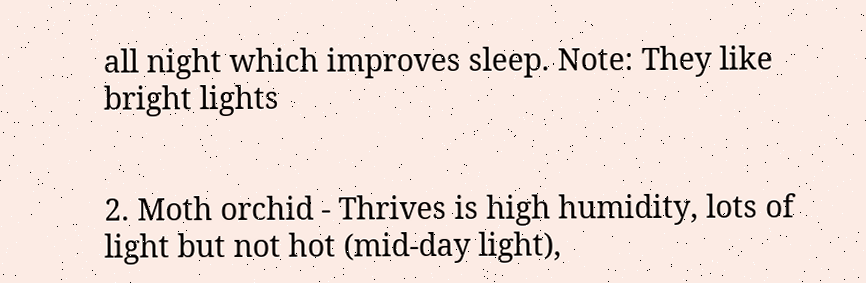all night which improves sleep. Note: They like bright lights


2. Moth orchid - Thrives is high humidity, lots of light but not hot (mid-day light),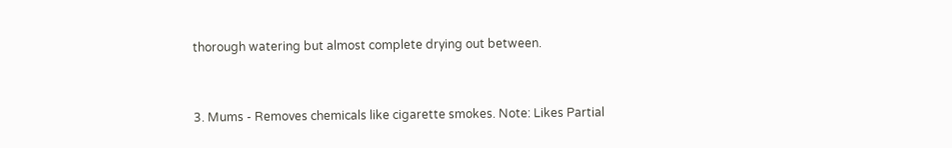thorough watering but almost complete drying out between.


3. Mums - Removes chemicals like cigarette smokes. Note: Likes Partial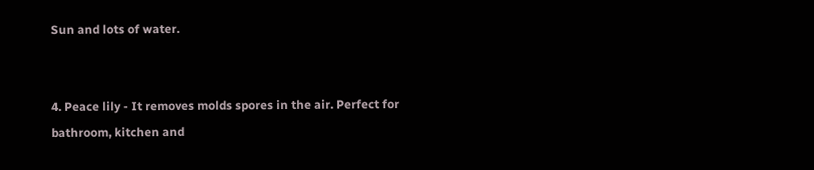Sun and lots of water.


4. Peace lily - It removes molds spores in the air. Perfect for bathroom, kitchen and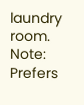laundry room. Note: Prefers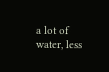a lot of water, less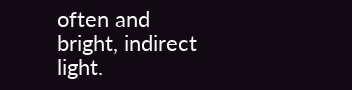often and bright, indirect light.